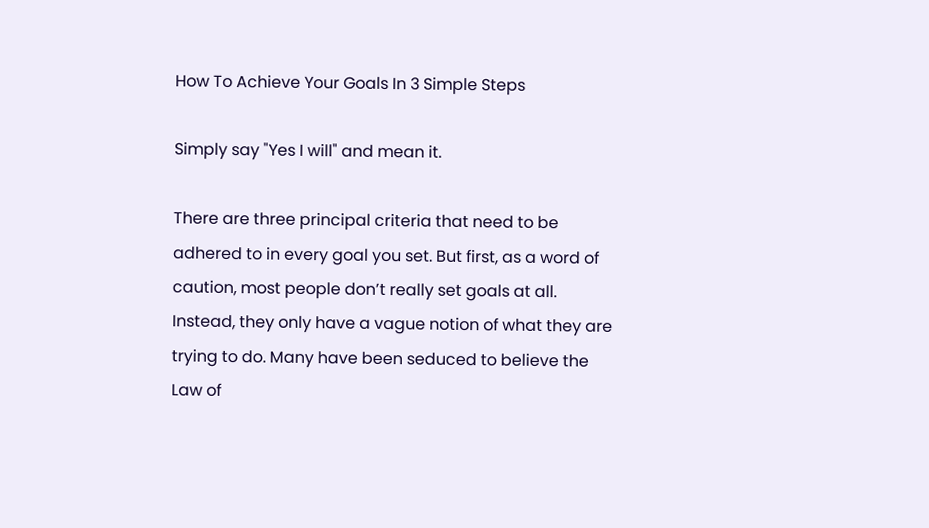How To Achieve Your Goals In 3 Simple Steps

Simply say "Yes I will" and mean it.

There are three principal criteria that need to be adhered to in every goal you set. But first, as a word of caution, most people don’t really set goals at all. Instead, they only have a vague notion of what they are trying to do. Many have been seduced to believe the Law of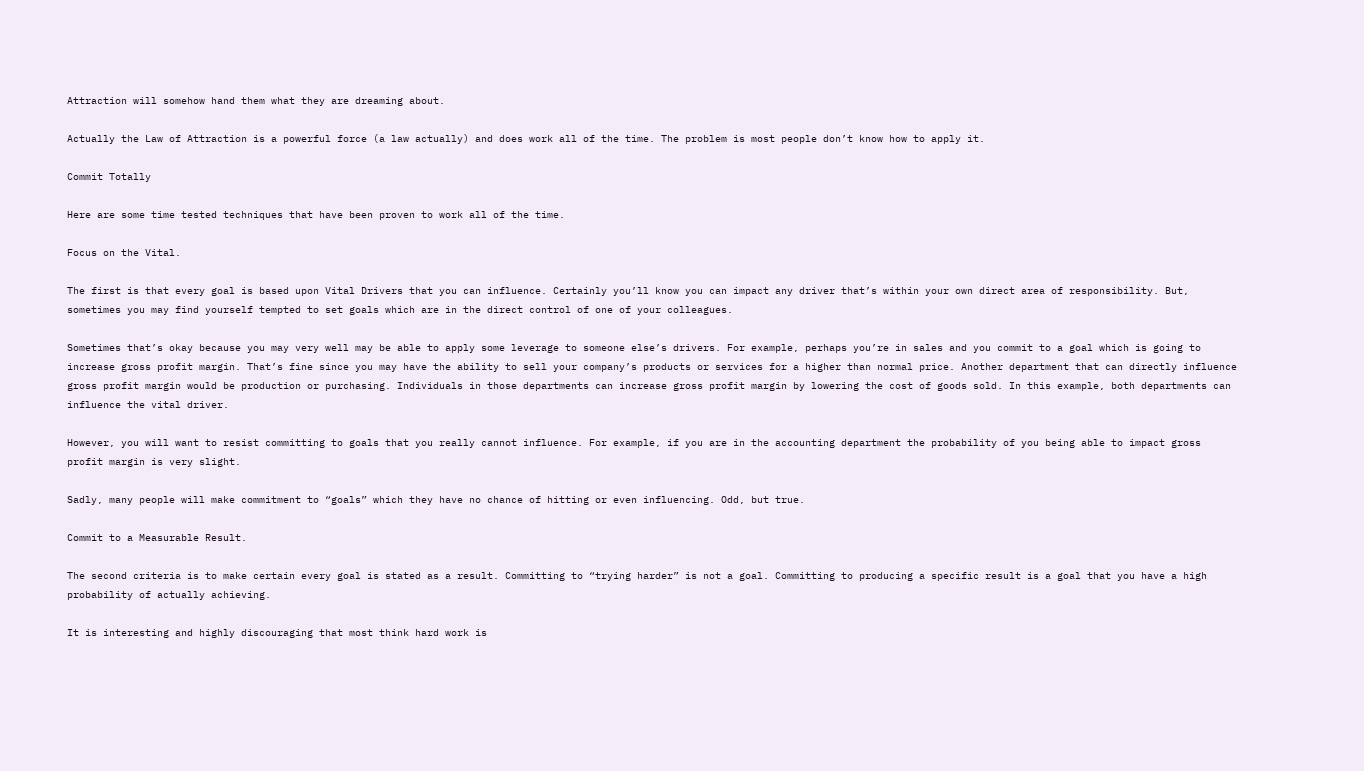Attraction will somehow hand them what they are dreaming about.

Actually the Law of Attraction is a powerful force (a law actually) and does work all of the time. The problem is most people don’t know how to apply it.

Commit Totally

Here are some time tested techniques that have been proven to work all of the time.

Focus on the Vital.

The first is that every goal is based upon Vital Drivers that you can influence. Certainly you’ll know you can impact any driver that’s within your own direct area of responsibility. But, sometimes you may find yourself tempted to set goals which are in the direct control of one of your colleagues.

Sometimes that’s okay because you may very well may be able to apply some leverage to someone else’s drivers. For example, perhaps you’re in sales and you commit to a goal which is going to increase gross profit margin. That’s fine since you may have the ability to sell your company’s products or services for a higher than normal price. Another department that can directly influence gross profit margin would be production or purchasing. Individuals in those departments can increase gross profit margin by lowering the cost of goods sold. In this example, both departments can influence the vital driver.

However, you will want to resist committing to goals that you really cannot influence. For example, if you are in the accounting department the probability of you being able to impact gross profit margin is very slight.

Sadly, many people will make commitment to “goals” which they have no chance of hitting or even influencing. Odd, but true.

Commit to a Measurable Result.

The second criteria is to make certain every goal is stated as a result. Committing to “trying harder” is not a goal. Committing to producing a specific result is a goal that you have a high probability of actually achieving.

It is interesting and highly discouraging that most think hard work is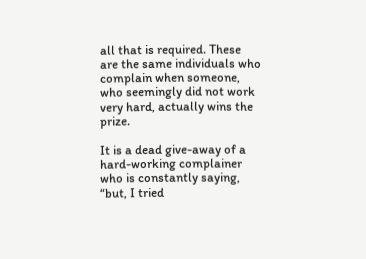all that is required. These are the same individuals who complain when someone, who seemingly did not work very hard, actually wins the prize.

It is a dead give-away of a hard-working complainer who is constantly saying, “but, I tried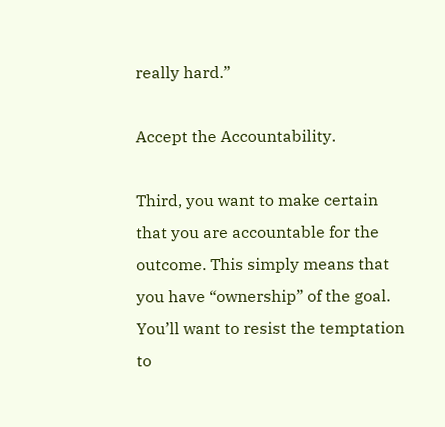really hard.”

Accept the Accountability.

Third, you want to make certain that you are accountable for the outcome. This simply means that you have “ownership” of the goal. You’ll want to resist the temptation to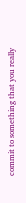commit to something that you really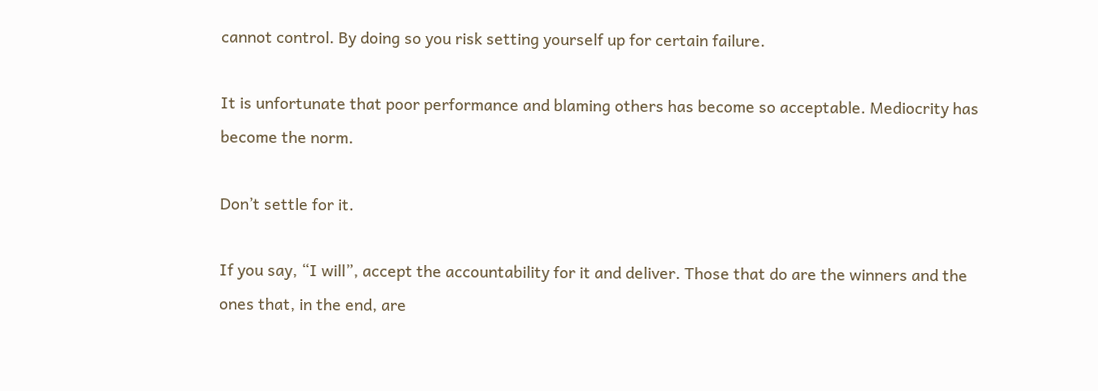cannot control. By doing so you risk setting yourself up for certain failure.

It is unfortunate that poor performance and blaming others has become so acceptable. Mediocrity has become the norm.

Don’t settle for it.

If you say, “I will”, accept the accountability for it and deliver. Those that do are the winners and the ones that, in the end, are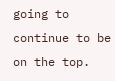going to continue to be on the top.